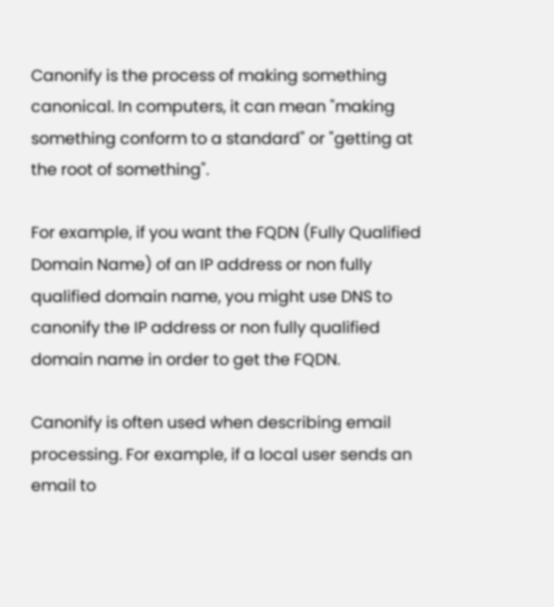Canonify is the process of making something canonical. In computers, it can mean "making something conform to a standard" or "getting at the root of something".

For example, if you want the FQDN (Fully Qualified Domain Name) of an IP address or non fully qualified domain name, you might use DNS to canonify the IP address or non fully qualified domain name in order to get the FQDN.

Canonify is often used when describing email processing. For example, if a local user sends an email to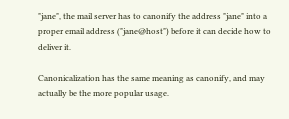"jane", the mail server has to canonify the address "jane" into a proper email address ("jane@host") before it can decide how to deliver it.

Canonicalization has the same meaning as canonify, and may actually be the more popular usage.